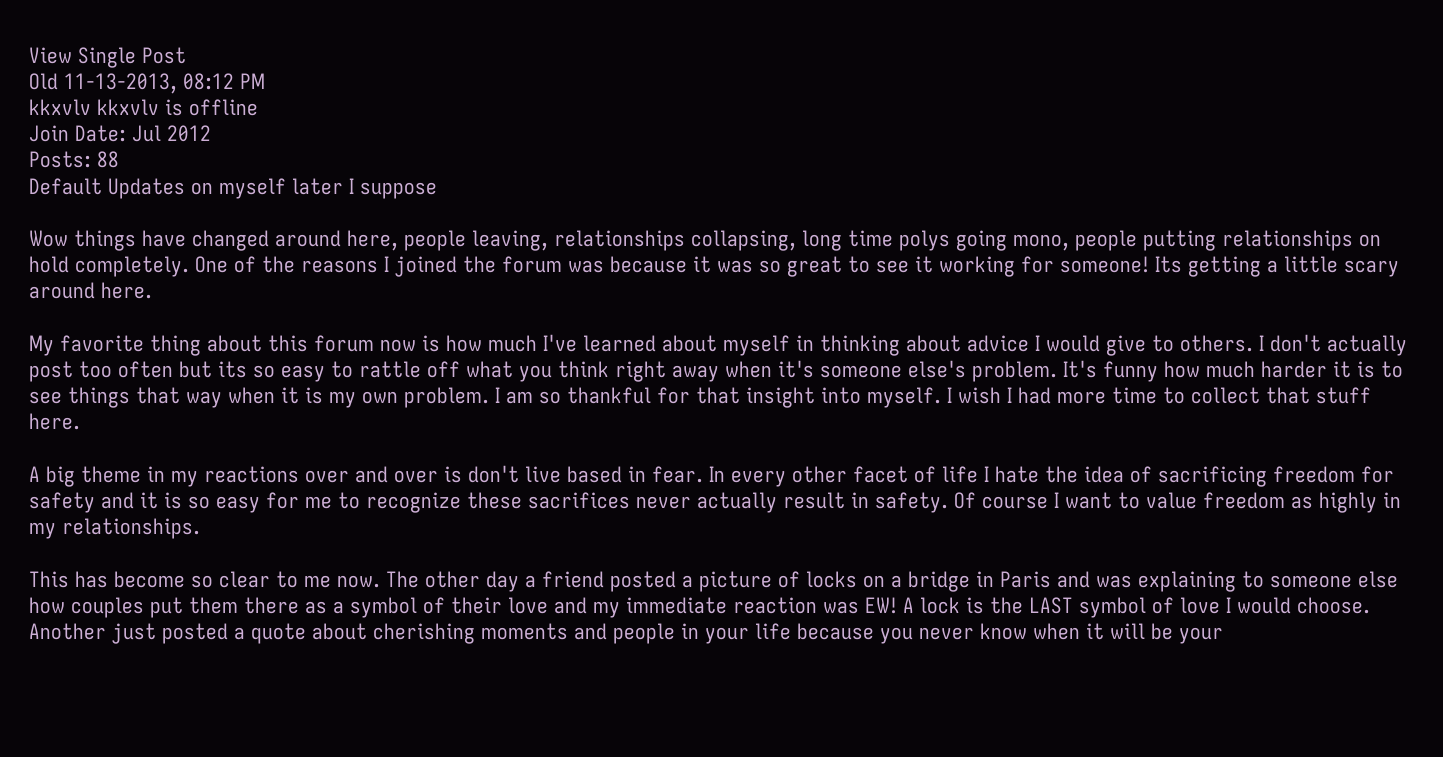View Single Post
Old 11-13-2013, 08:12 PM
kkxvlv kkxvlv is offline
Join Date: Jul 2012
Posts: 88
Default Updates on myself later I suppose

Wow things have changed around here, people leaving, relationships collapsing, long time polys going mono, people putting relationships on hold completely. One of the reasons I joined the forum was because it was so great to see it working for someone! Its getting a little scary around here.

My favorite thing about this forum now is how much I've learned about myself in thinking about advice I would give to others. I don't actually post too often but its so easy to rattle off what you think right away when it's someone else's problem. It's funny how much harder it is to see things that way when it is my own problem. I am so thankful for that insight into myself. I wish I had more time to collect that stuff here.

A big theme in my reactions over and over is don't live based in fear. In every other facet of life I hate the idea of sacrificing freedom for safety and it is so easy for me to recognize these sacrifices never actually result in safety. Of course I want to value freedom as highly in my relationships.

This has become so clear to me now. The other day a friend posted a picture of locks on a bridge in Paris and was explaining to someone else how couples put them there as a symbol of their love and my immediate reaction was EW! A lock is the LAST symbol of love I would choose. Another just posted a quote about cherishing moments and people in your life because you never know when it will be your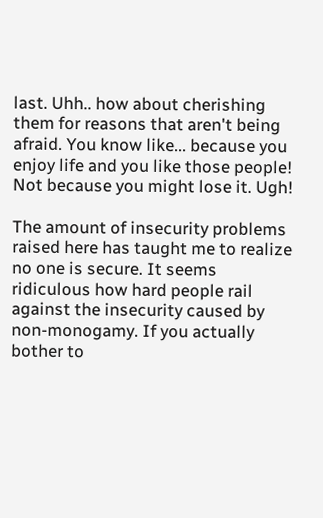last. Uhh.. how about cherishing them for reasons that aren't being afraid. You know like... because you enjoy life and you like those people! Not because you might lose it. Ugh!

The amount of insecurity problems raised here has taught me to realize no one is secure. It seems ridiculous how hard people rail against the insecurity caused by non-monogamy. If you actually bother to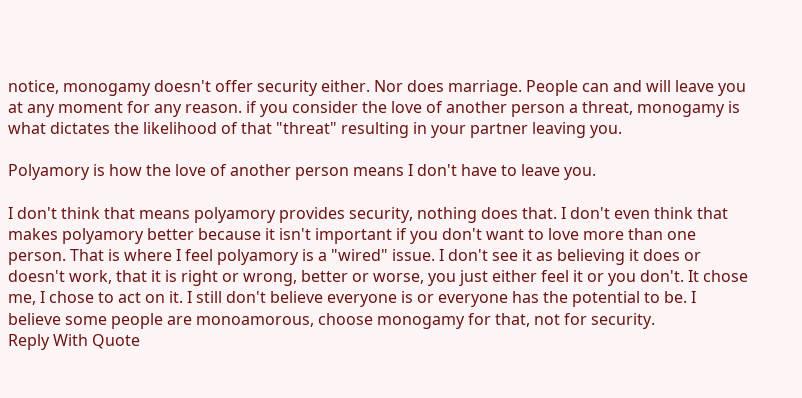notice, monogamy doesn't offer security either. Nor does marriage. People can and will leave you at any moment for any reason. if you consider the love of another person a threat, monogamy is what dictates the likelihood of that "threat" resulting in your partner leaving you.

Polyamory is how the love of another person means I don't have to leave you.

I don't think that means polyamory provides security, nothing does that. I don't even think that makes polyamory better because it isn't important if you don't want to love more than one person. That is where I feel polyamory is a "wired" issue. I don't see it as believing it does or doesn't work, that it is right or wrong, better or worse, you just either feel it or you don't. It chose me, I chose to act on it. I still don't believe everyone is or everyone has the potential to be. I believe some people are monoamorous, choose monogamy for that, not for security.
Reply With Quote